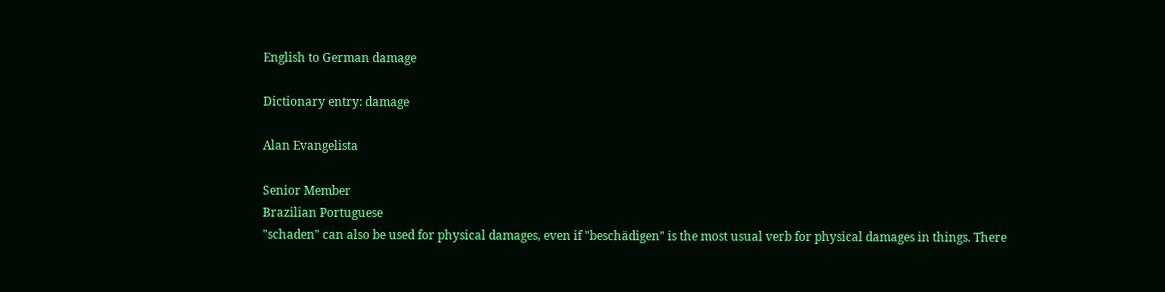English to German damage

Dictionary entry: damage

Alan Evangelista

Senior Member
Brazilian Portuguese
"schaden" can also be used for physical damages, even if "beschädigen" is the most usual verb for physical damages in things. There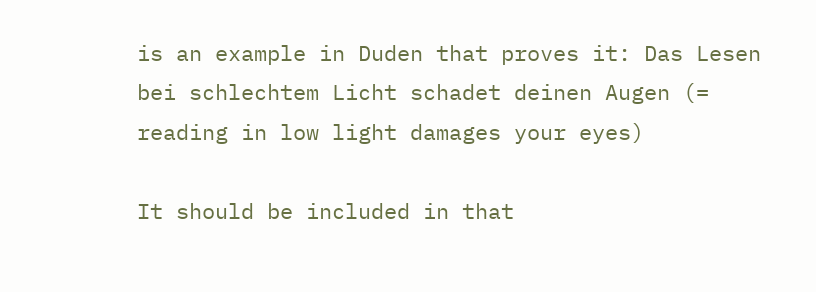is an example in Duden that proves it: Das Lesen bei schlechtem Licht schadet deinen Augen (= reading in low light damages your eyes)

It should be included in that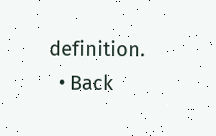definition.
  • Back